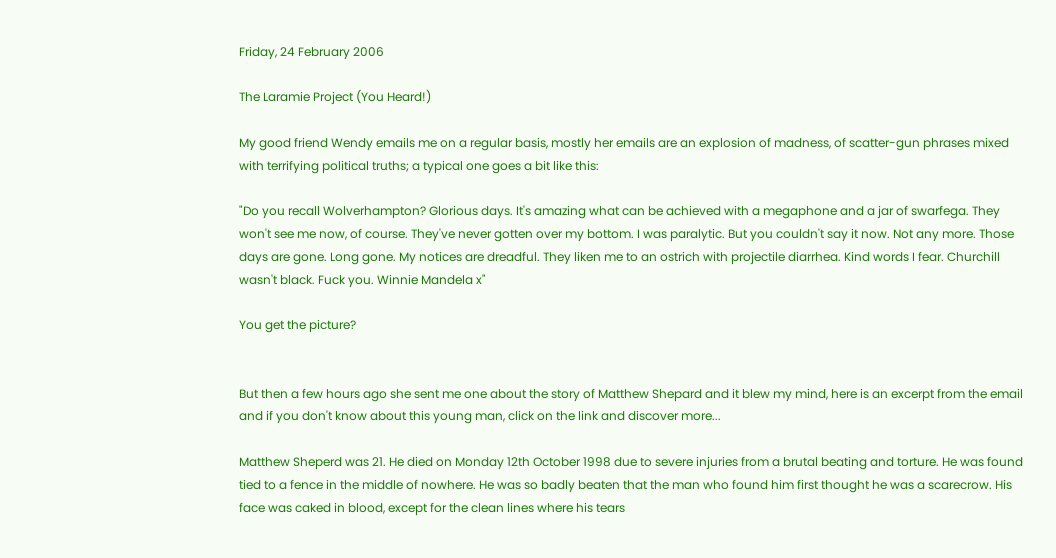Friday, 24 February 2006

The Laramie Project (You Heard!)

My good friend Wendy emails me on a regular basis, mostly her emails are an explosion of madness, of scatter-gun phrases mixed with terrifying political truths; a typical one goes a bit like this:

"Do you recall Wolverhampton? Glorious days. It's amazing what can be achieved with a megaphone and a jar of swarfega. They won't see me now, of course. They've never gotten over my bottom. I was paralytic. But you couldn't say it now. Not any more. Those days are gone. Long gone. My notices are dreadful. They liken me to an ostrich with projectile diarrhea. Kind words I fear. Churchill wasn't black. Fuck you. Winnie Mandela x"

You get the picture?


But then a few hours ago she sent me one about the story of Matthew Shepard and it blew my mind, here is an excerpt from the email and if you don't know about this young man, click on the link and discover more...

Matthew Sheperd was 21. He died on Monday 12th October 1998 due to severe injuries from a brutal beating and torture. He was found tied to a fence in the middle of nowhere. He was so badly beaten that the man who found him first thought he was a scarecrow. His face was caked in blood, except for the clean lines where his tears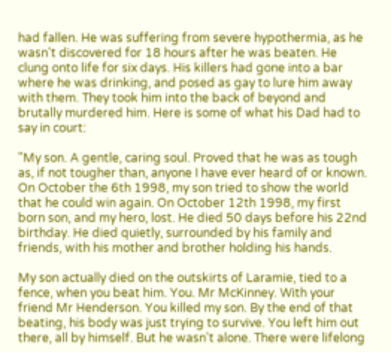had fallen. He was suffering from severe hypothermia, as he wasn't discovered for 18 hours after he was beaten. He clung onto life for six days. His killers had gone into a bar where he was drinking, and posed as gay to lure him away with them. They took him into the back of beyond and brutally murdered him. Here is some of what his Dad had to say in court:

"My son. A gentle, caring soul. Proved that he was as tough as, if not tougher than, anyone I have ever heard of or known. On October the 6th 1998, my son tried to show the world that he could win again. On October 12th 1998, my first born son, and my hero, lost. He died 50 days before his 22nd birthday. He died quietly, surrounded by his family and friends, with his mother and brother holding his hands.

My son actually died on the outskirts of Laramie, tied to a fence, when you beat him. You. Mr McKinney. With your friend Mr Henderson. You killed my son. By the end of that beating, his body was just trying to survive. You left him out there, all by himself. But he wasn't alone. There were lifelong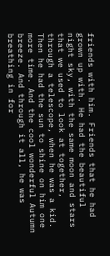friends with him. Friends that he had grown up with. He had the beautiful night sky, with the same moon and stars that we used to look at together, through a telescope, when he was a kid. Then he had the sun to shine on him one more time. And the cool wonderful Autumn breeze. And through it all, he was breathing in for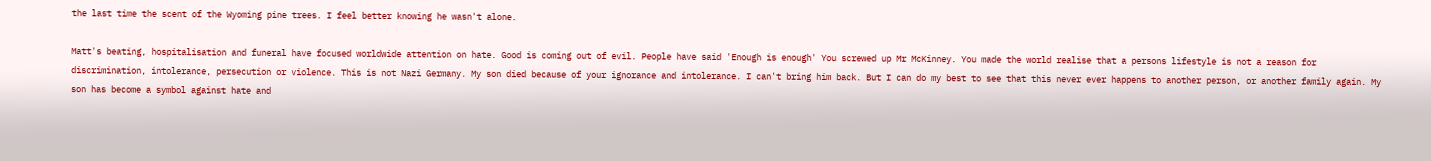the last time the scent of the Wyoming pine trees. I feel better knowing he wasn't alone.

Matt's beating, hospitalisation and funeral have focused worldwide attention on hate. Good is coming out of evil. People have said 'Enough is enough' You screwed up Mr McKinney. You made the world realise that a persons lifestyle is not a reason for discrimination, intolerance, persecution or violence. This is not Nazi Germany. My son died because of your ignorance and intolerance. I can't bring him back. But I can do my best to see that this never ever happens to another person, or another family again. My son has become a symbol against hate and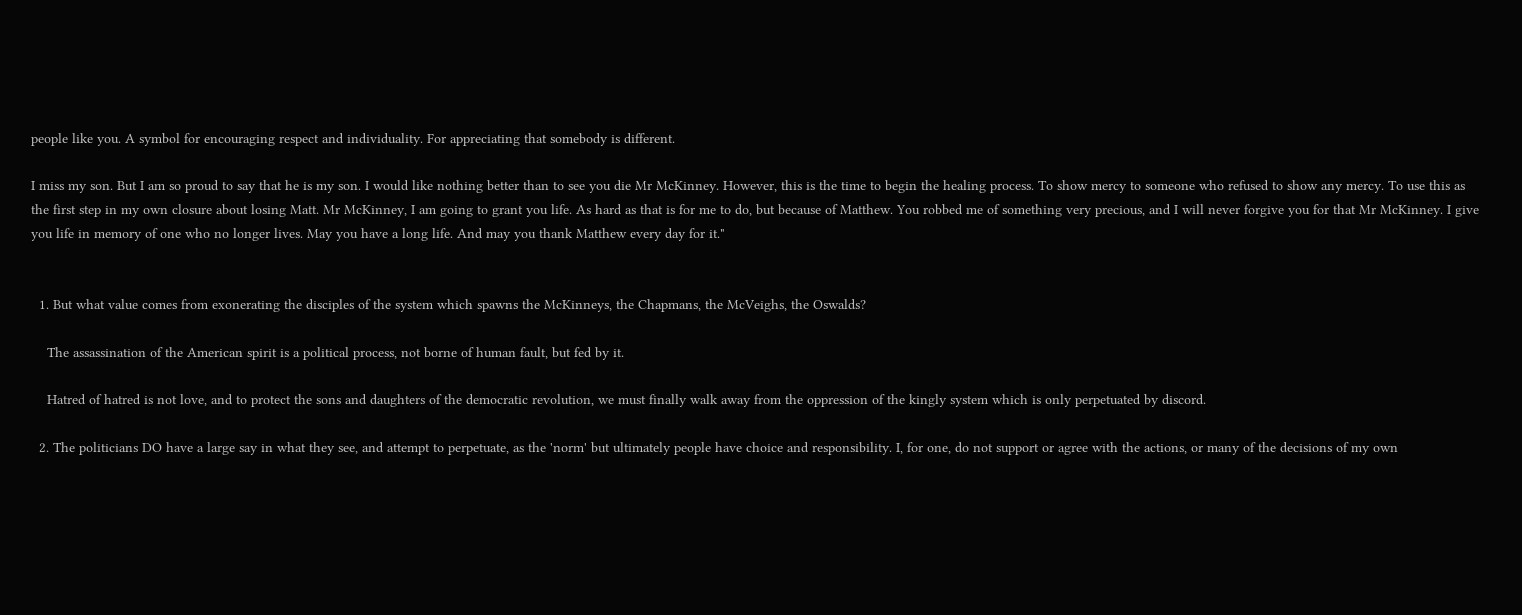people like you. A symbol for encouraging respect and individuality. For appreciating that somebody is different.

I miss my son. But I am so proud to say that he is my son. I would like nothing better than to see you die Mr McKinney. However, this is the time to begin the healing process. To show mercy to someone who refused to show any mercy. To use this as the first step in my own closure about losing Matt. Mr McKinney, I am going to grant you life. As hard as that is for me to do, but because of Matthew. You robbed me of something very precious, and I will never forgive you for that Mr McKinney. I give you life in memory of one who no longer lives. May you have a long life. And may you thank Matthew every day for it."


  1. But what value comes from exonerating the disciples of the system which spawns the McKinneys, the Chapmans, the McVeighs, the Oswalds?

    The assassination of the American spirit is a political process, not borne of human fault, but fed by it.

    Hatred of hatred is not love, and to protect the sons and daughters of the democratic revolution, we must finally walk away from the oppression of the kingly system which is only perpetuated by discord.

  2. The politicians DO have a large say in what they see, and attempt to perpetuate, as the 'norm' but ultimately people have choice and responsibility. I, for one, do not support or agree with the actions, or many of the decisions of my own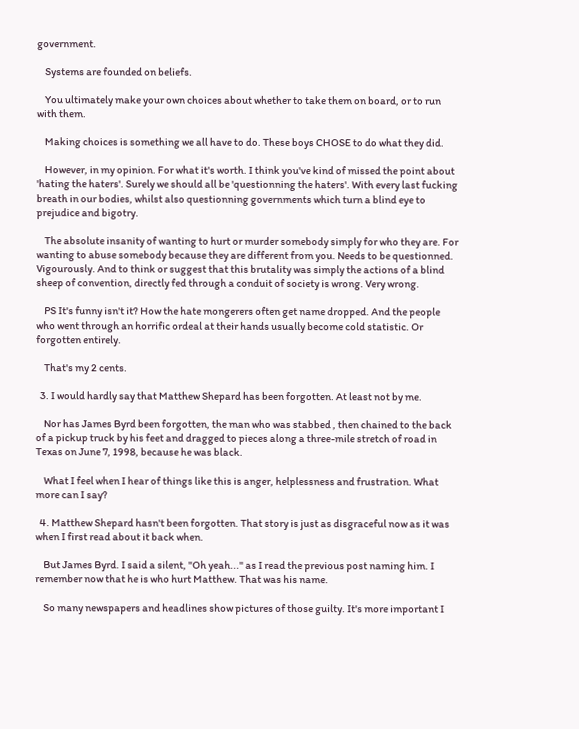government.

    Systems are founded on beliefs.

    You ultimately make your own choices about whether to take them on board, or to run with them.

    Making choices is something we all have to do. These boys CHOSE to do what they did.

    However, in my opinion. For what it's worth. I think you've kind of missed the point about 'hating the haters'. Surely we should all be 'questionning the haters'. With every last fucking breath in our bodies, whilst also questionning governments which turn a blind eye to prejudice and bigotry.

    The absolute insanity of wanting to hurt or murder somebody simply for who they are. For wanting to abuse somebody because they are different from you. Needs to be questionned. Vigourously. And to think or suggest that this brutality was simply the actions of a blind sheep of convention, directly fed through a conduit of society is wrong. Very wrong.

    PS It's funny isn't it? How the hate mongerers often get name dropped. And the people who went through an horrific ordeal at their hands usually become cold statistic. Or forgotten entirely.

    That's my 2 cents.

  3. I would hardly say that Matthew Shepard has been forgotten. At least not by me.

    Nor has James Byrd been forgotten, the man who was stabbed , then chained to the back of a pickup truck by his feet and dragged to pieces along a three-mile stretch of road in Texas on June 7, 1998, because he was black.

    What I feel when I hear of things like this is anger, helplessness and frustration. What more can I say?

  4. Matthew Shepard hasn't been forgotten. That story is just as disgraceful now as it was when I first read about it back when.

    But James Byrd. I said a silent, "Oh yeah..." as I read the previous post naming him. I remember now that he is who hurt Matthew. That was his name.

    So many newspapers and headlines show pictures of those guilty. It's more important I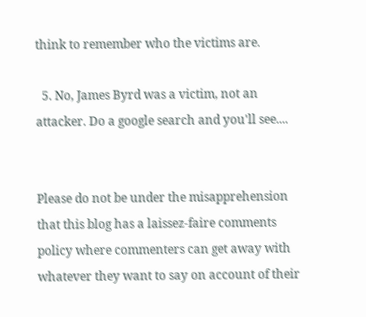think to remember who the victims are.

  5. No, James Byrd was a victim, not an attacker. Do a google search and you'll see....


Please do not be under the misapprehension that this blog has a laissez-faire comments policy where commenters can get away with whatever they want to say on account of their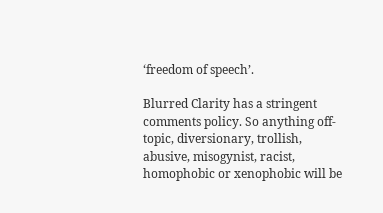‘freedom of speech’.

Blurred Clarity has a stringent comments policy. So anything off-topic, diversionary, trollish, abusive, misogynist, racist, homophobic or xenophobic will be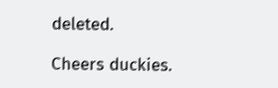deleted.

Cheers duckies.